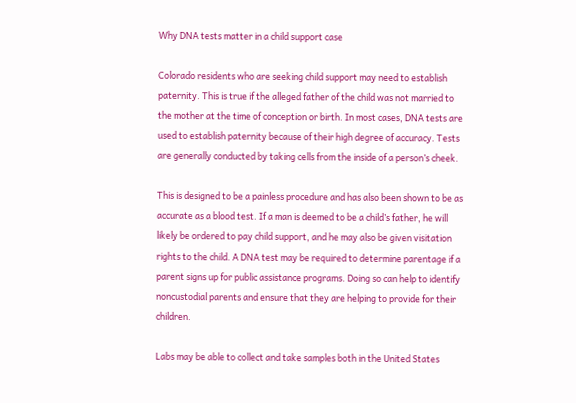Why DNA tests matter in a child support case

Colorado residents who are seeking child support may need to establish paternity. This is true if the alleged father of the child was not married to the mother at the time of conception or birth. In most cases, DNA tests are used to establish paternity because of their high degree of accuracy. Tests are generally conducted by taking cells from the inside of a person’s cheek.

This is designed to be a painless procedure and has also been shown to be as accurate as a blood test. If a man is deemed to be a child’s father, he will likely be ordered to pay child support, and he may also be given visitation rights to the child. A DNA test may be required to determine parentage if a parent signs up for public assistance programs. Doing so can help to identify noncustodial parents and ensure that they are helping to provide for their children.

Labs may be able to collect and take samples both in the United States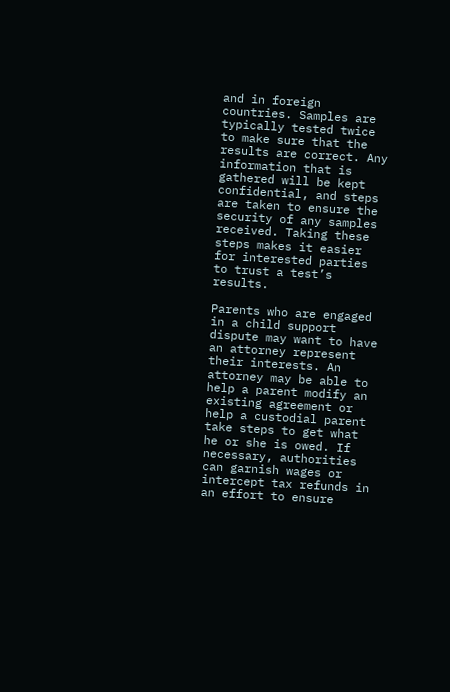and in foreign countries. Samples are typically tested twice to make sure that the results are correct. Any information that is gathered will be kept confidential, and steps are taken to ensure the security of any samples received. Taking these steps makes it easier for interested parties to trust a test’s results.

Parents who are engaged in a child support dispute may want to have an attorney represent their interests. An attorney may be able to help a parent modify an existing agreement or help a custodial parent take steps to get what he or she is owed. If necessary, authorities can garnish wages or intercept tax refunds in an effort to ensure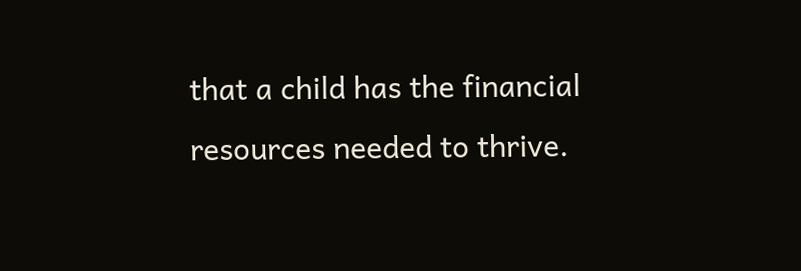that a child has the financial resources needed to thrive.